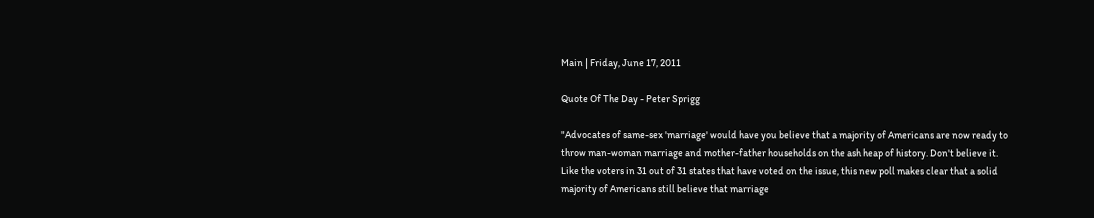Main | Friday, June 17, 2011

Quote Of The Day - Peter Sprigg

"Advocates of same-sex 'marriage' would have you believe that a majority of Americans are now ready to throw man-woman marriage and mother-father households on the ash heap of history. Don't believe it. Like the voters in 31 out of 31 states that have voted on the issue, this new poll makes clear that a solid majority of Americans still believe that marriage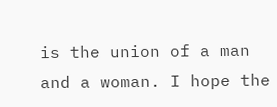is the union of a man and a woman. I hope the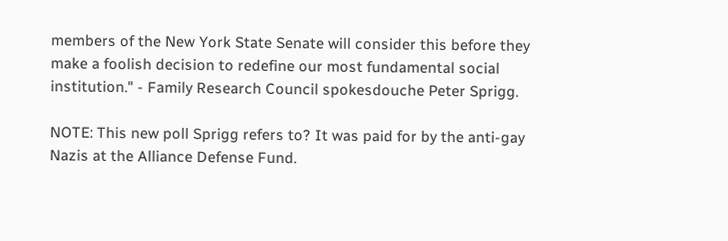members of the New York State Senate will consider this before they make a foolish decision to redefine our most fundamental social institution." - Family Research Council spokesdouche Peter Sprigg.

NOTE: This new poll Sprigg refers to? It was paid for by the anti-gay Nazis at the Alliance Defense Fund.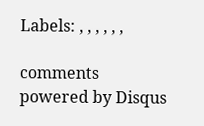Labels: , , , , , ,

comments powered by Disqus